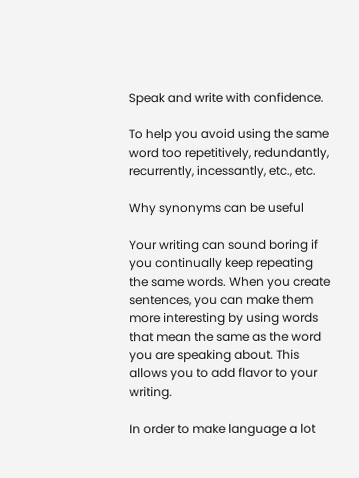Speak and write with confidence.

To help you avoid using the same word too repetitively, redundantly, recurrently, incessantly, etc., etc.

Why synonyms can be useful

Your writing can sound boring if you continually keep repeating the same words. When you create sentences, you can make them more interesting by using words that mean the same as the word you are speaking about. This allows you to add flavor to your writing.

In order to make language a lot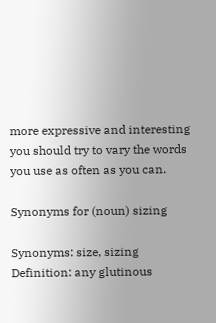more expressive and interesting you should try to vary the words you use as often as you can.

Synonyms for (noun) sizing

Synonyms: size, sizing Definition: any glutinous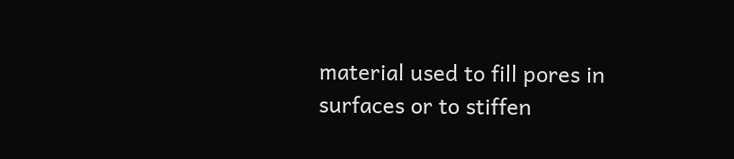material used to fill pores in surfaces or to stiffen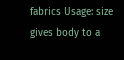fabrics Usage: size gives body to a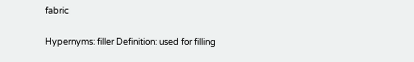fabric

Hypernyms: filler Definition: used for filling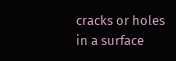cracks or holes in a surface